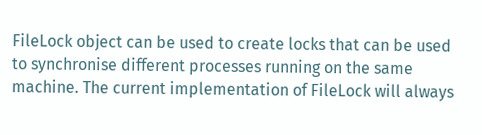FileLock object can be used to create locks that can be used to synchronise different processes running on the same machine. The current implementation of FileLock will always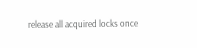release all acquired locks once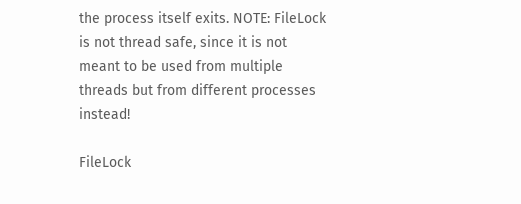the process itself exits. NOTE: FileLock is not thread safe, since it is not meant to be used from multiple threads but from different processes instead!

FileLock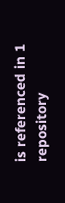is referenced in 1 repository